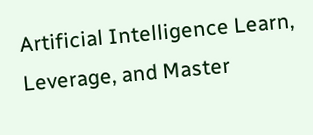Artificial Intelligence Learn, Leverage, and Master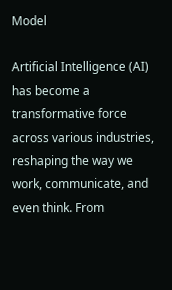Model

Artificial Intelligence (AI) has become a transformative force across various industries, reshaping the way we work, communicate, and even think. From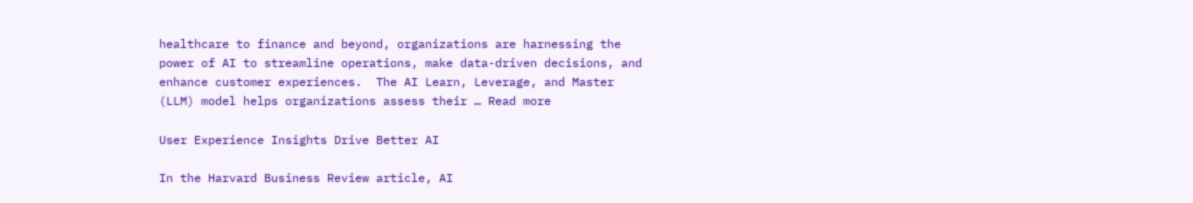healthcare to finance and beyond, organizations are harnessing the power of AI to streamline operations, make data-driven decisions, and enhance customer experiences.  The AI Learn, Leverage, and Master (LLM) model helps organizations assess their … Read more

User Experience Insights Drive Better AI

In the Harvard Business Review article, AI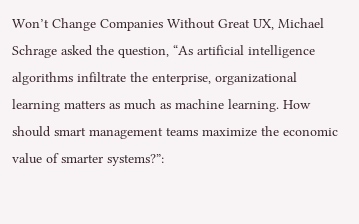Won’t Change Companies Without Great UX, Michael Schrage asked the question, “As artificial intelligence algorithms infiltrate the enterprise, organizational learning matters as much as machine learning. How should smart management teams maximize the economic value of smarter systems?”: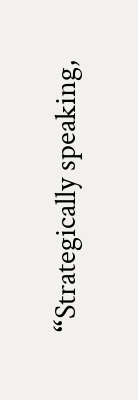“Strategically speaking,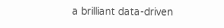a brilliant data-driven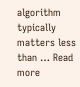algorithm typically matters less than … Read more